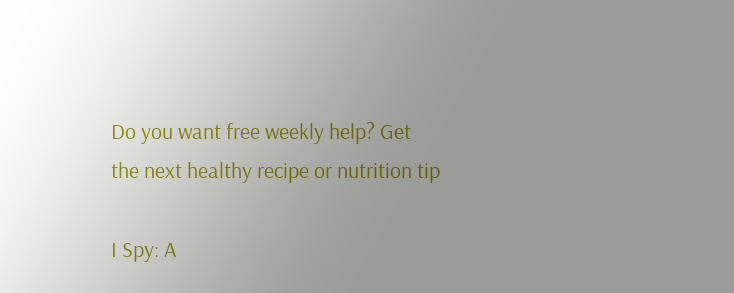Do you want free weekly help? Get
the next healthy recipe or nutrition tip

I Spy: A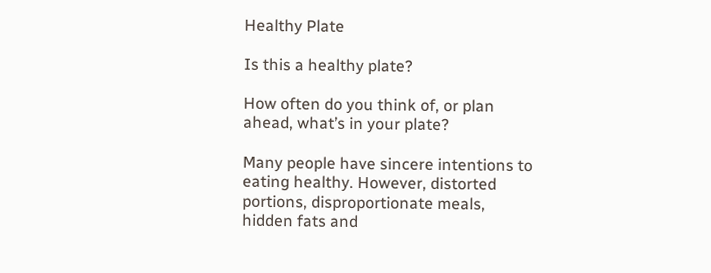Healthy Plate

Is this a healthy plate?

How often do you think of, or plan ahead, what’s in your plate?

Many people have sincere intentions to eating healthy. However, distorted portions, disproportionate meals, hidden fats and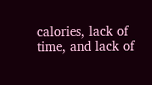calories, lack of time, and lack of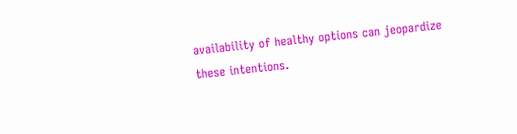availability of healthy options can jeopardize these intentions.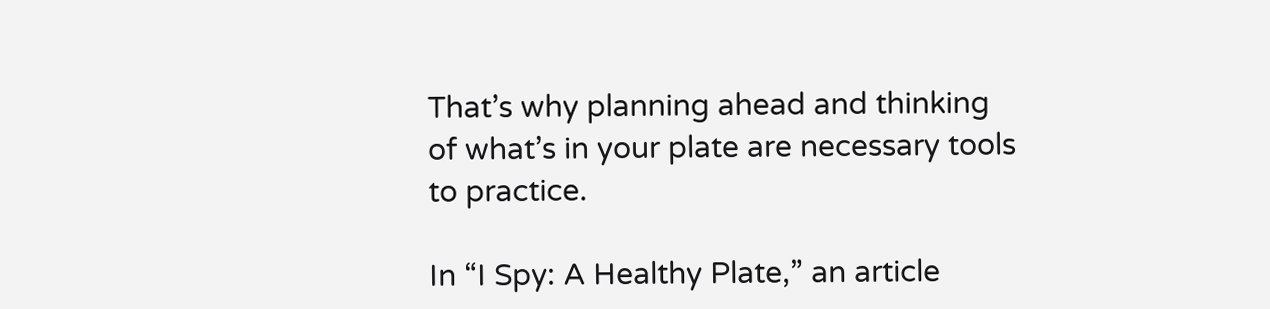That’s why planning ahead and thinking of what’s in your plate are necessary tools to practice.

In “I Spy: A Healthy Plate,” an article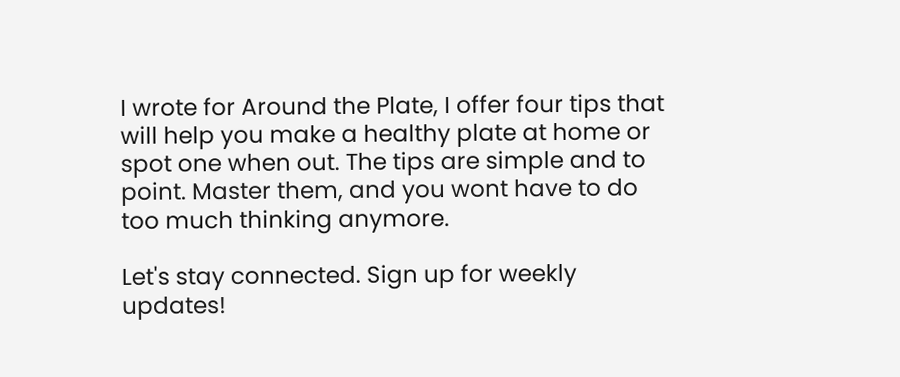I wrote for Around the Plate, I offer four tips that will help you make a healthy plate at home or spot one when out. The tips are simple and to point. Master them, and you wont have to do too much thinking anymore.

Let's stay connected. Sign up for weekly updates!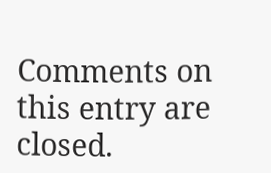Comments on this entry are closed.